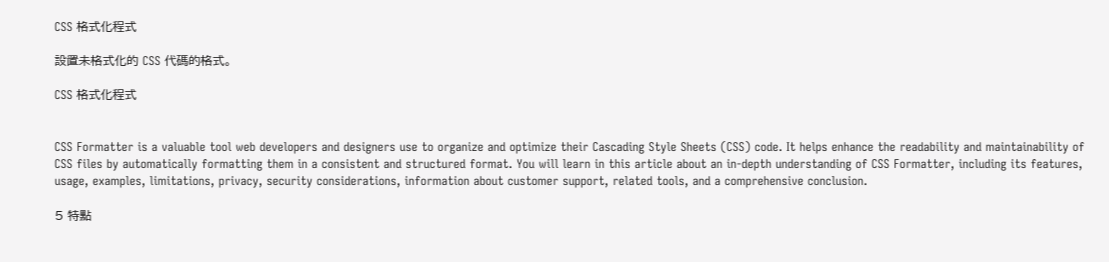CSS 格式化程式

設置未格式化的 CSS 代碼的格式。

CSS 格式化程式


CSS Formatter is a valuable tool web developers and designers use to organize and optimize their Cascading Style Sheets (CSS) code. It helps enhance the readability and maintainability of CSS files by automatically formatting them in a consistent and structured format. You will learn in this article about an in-depth understanding of CSS Formatter, including its features, usage, examples, limitations, privacy, security considerations, information about customer support, related tools, and a comprehensive conclusion.

5 特點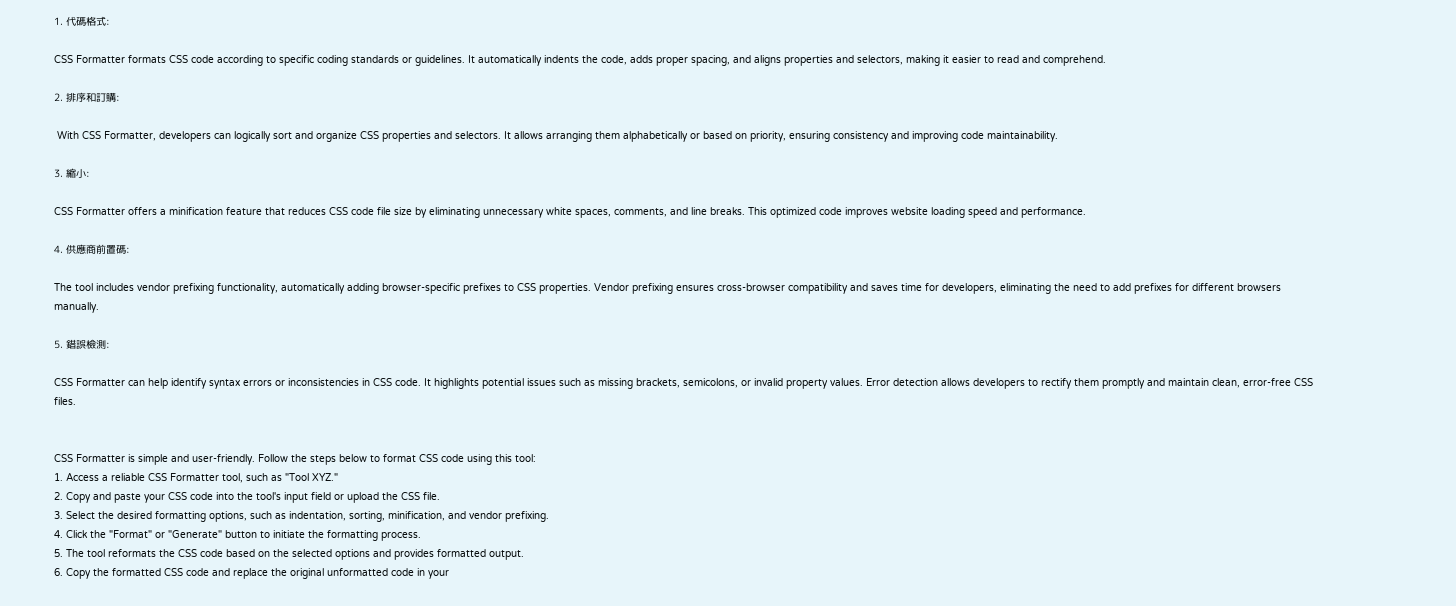1. 代碼格式:

CSS Formatter formats CSS code according to specific coding standards or guidelines. It automatically indents the code, adds proper spacing, and aligns properties and selectors, making it easier to read and comprehend.

2. 排序和訂購:

 With CSS Formatter, developers can logically sort and organize CSS properties and selectors. It allows arranging them alphabetically or based on priority, ensuring consistency and improving code maintainability.

3. 縮小:

CSS Formatter offers a minification feature that reduces CSS code file size by eliminating unnecessary white spaces, comments, and line breaks. This optimized code improves website loading speed and performance.

4. 供應商前置碼:

The tool includes vendor prefixing functionality, automatically adding browser-specific prefixes to CSS properties. Vendor prefixing ensures cross-browser compatibility and saves time for developers, eliminating the need to add prefixes for different browsers manually.

5. 錯誤檢測:

CSS Formatter can help identify syntax errors or inconsistencies in CSS code. It highlights potential issues such as missing brackets, semicolons, or invalid property values. Error detection allows developers to rectify them promptly and maintain clean, error-free CSS files.


CSS Formatter is simple and user-friendly. Follow the steps below to format CSS code using this tool:
1. Access a reliable CSS Formatter tool, such as "Tool XYZ."
2. Copy and paste your CSS code into the tool's input field or upload the CSS file.
3. Select the desired formatting options, such as indentation, sorting, minification, and vendor prefixing.
4. Click the "Format" or "Generate" button to initiate the formatting process.
5. The tool reformats the CSS code based on the selected options and provides formatted output.
6. Copy the formatted CSS code and replace the original unformatted code in your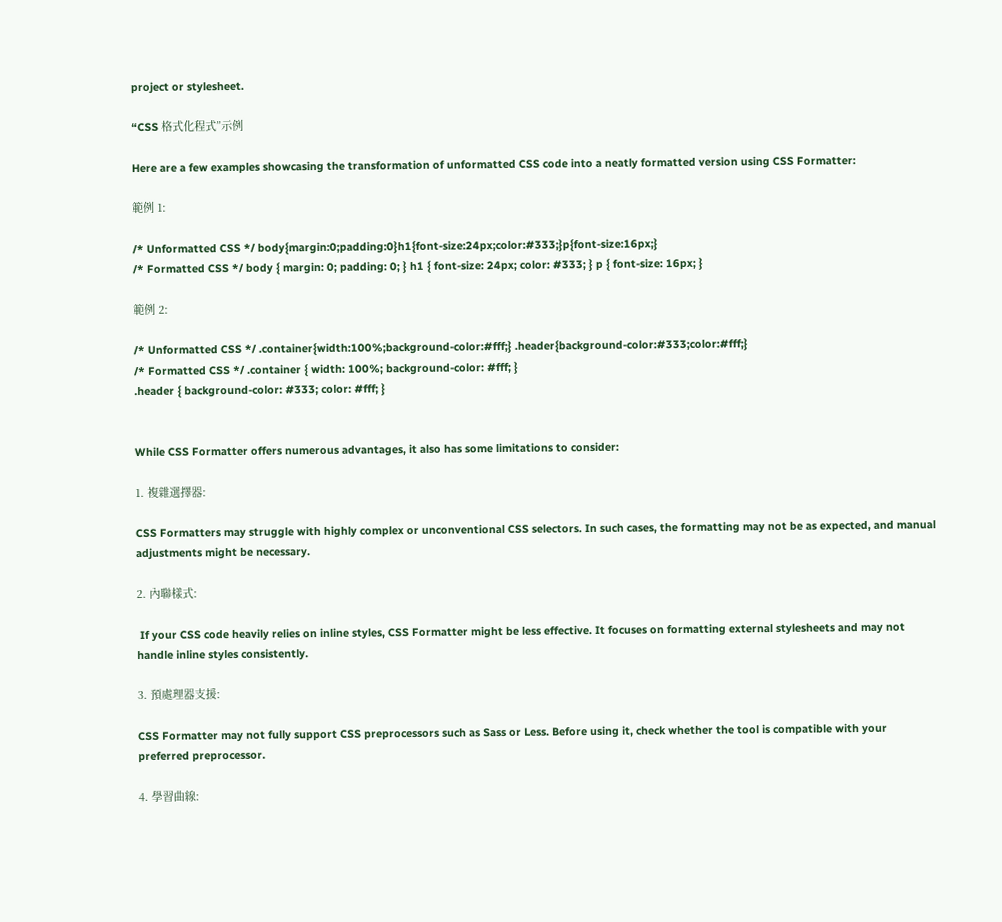project or stylesheet.

“CSS 格式化程式”示例

Here are a few examples showcasing the transformation of unformatted CSS code into a neatly formatted version using CSS Formatter:

範例 1:

/* Unformatted CSS */ body{margin:0;padding:0}h1{font-size:24px;color:#333;}p{font-size:16px;}
/* Formatted CSS */ body { margin: 0; padding: 0; } h1 { font-size: 24px; color: #333; } p { font-size: 16px; }

範例 2:

/* Unformatted CSS */ .container{width:100%;background-color:#fff;} .header{background-color:#333;color:#fff;}
/* Formatted CSS */ .container { width: 100%; background-color: #fff; }
.header { background-color: #333; color: #fff; }


While CSS Formatter offers numerous advantages, it also has some limitations to consider:

1. 複雜選擇器:

CSS Formatters may struggle with highly complex or unconventional CSS selectors. In such cases, the formatting may not be as expected, and manual adjustments might be necessary.

2. 內聯樣式:

 If your CSS code heavily relies on inline styles, CSS Formatter might be less effective. It focuses on formatting external stylesheets and may not handle inline styles consistently.

3. 預處理器支援:

CSS Formatter may not fully support CSS preprocessors such as Sass or Less. Before using it, check whether the tool is compatible with your preferred preprocessor.

4. 學習曲線: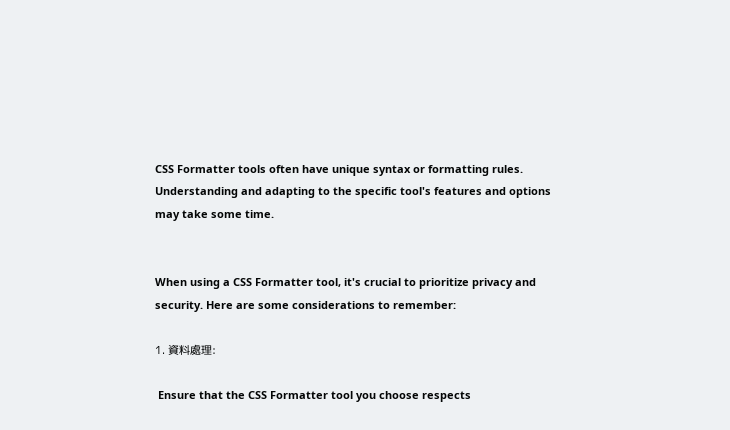CSS Formatter tools often have unique syntax or formatting rules. Understanding and adapting to the specific tool's features and options may take some time.


When using a CSS Formatter tool, it's crucial to prioritize privacy and security. Here are some considerations to remember:

1. 資料處理:

 Ensure that the CSS Formatter tool you choose respects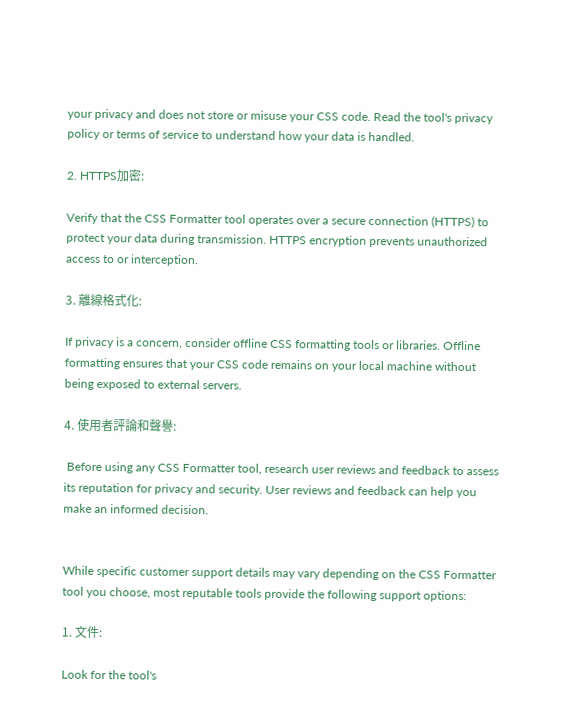your privacy and does not store or misuse your CSS code. Read the tool's privacy policy or terms of service to understand how your data is handled.

2. HTTPS加密:

Verify that the CSS Formatter tool operates over a secure connection (HTTPS) to protect your data during transmission. HTTPS encryption prevents unauthorized access to or interception.

3. 離線格式化:

If privacy is a concern, consider offline CSS formatting tools or libraries. Offline formatting ensures that your CSS code remains on your local machine without being exposed to external servers.

4. 使用者評論和聲譽:

 Before using any CSS Formatter tool, research user reviews and feedback to assess its reputation for privacy and security. User reviews and feedback can help you make an informed decision.


While specific customer support details may vary depending on the CSS Formatter tool you choose, most reputable tools provide the following support options:

1. 文件:

Look for the tool's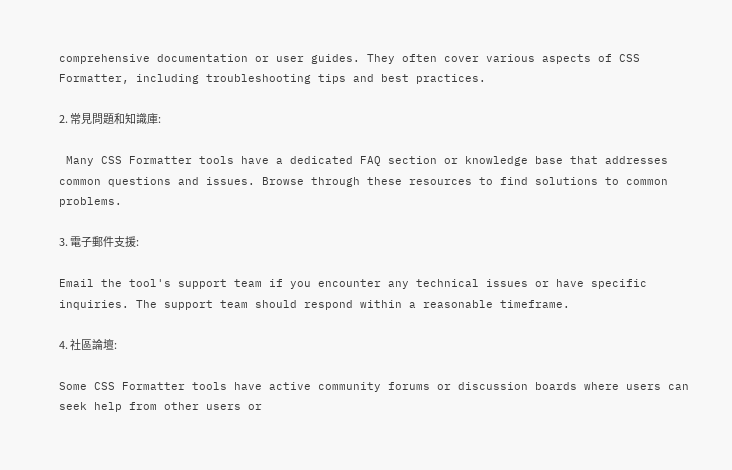comprehensive documentation or user guides. They often cover various aspects of CSS Formatter, including troubleshooting tips and best practices.

2. 常見問題和知識庫:

 Many CSS Formatter tools have a dedicated FAQ section or knowledge base that addresses common questions and issues. Browse through these resources to find solutions to common problems.

3. 電子郵件支援:

Email the tool's support team if you encounter any technical issues or have specific inquiries. The support team should respond within a reasonable timeframe.

4. 社區論壇:

Some CSS Formatter tools have active community forums or discussion boards where users can seek help from other users or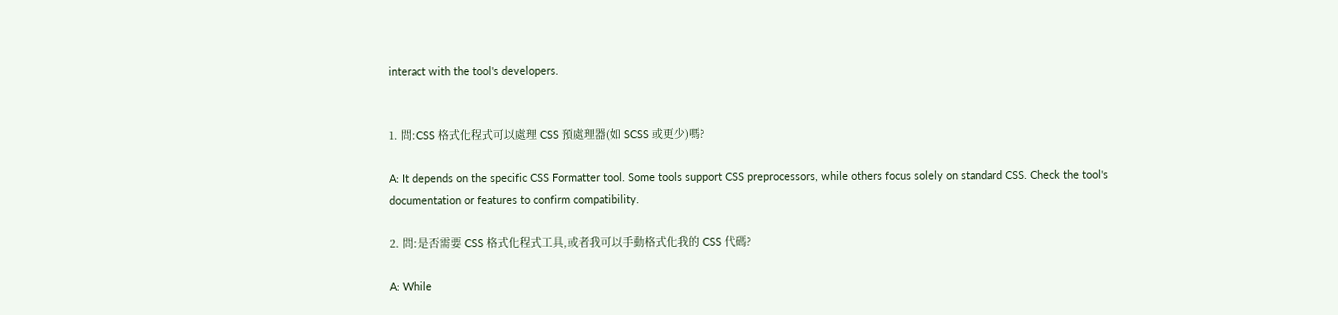interact with the tool's developers.


1. 問:CSS 格式化程式可以處理 CSS 預處理器(如 SCSS 或更少)嗎?

A: It depends on the specific CSS Formatter tool. Some tools support CSS preprocessors, while others focus solely on standard CSS. Check the tool's documentation or features to confirm compatibility.

2. 問:是否需要 CSS 格式化程式工具,或者我可以手動格式化我的 CSS 代碼?

A: While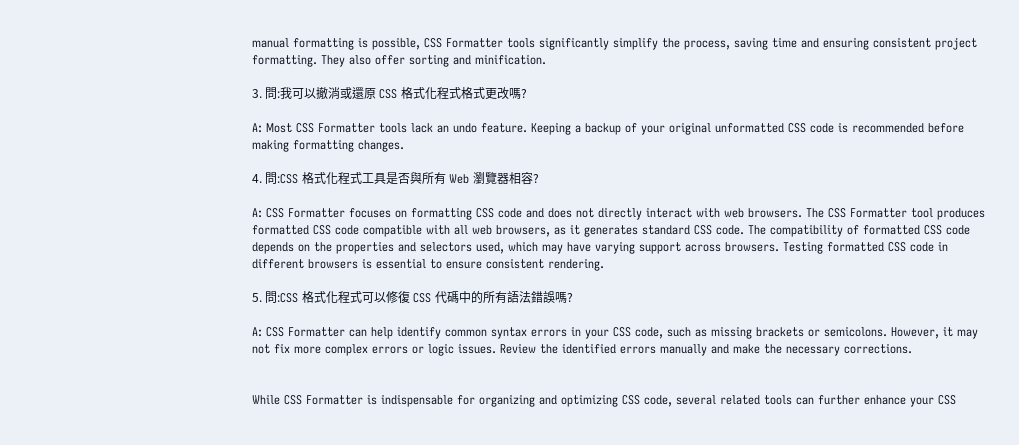manual formatting is possible, CSS Formatter tools significantly simplify the process, saving time and ensuring consistent project formatting. They also offer sorting and minification.

3. 問:我可以撤消或還原 CSS 格式化程式格式更改嗎?

A: Most CSS Formatter tools lack an undo feature. Keeping a backup of your original unformatted CSS code is recommended before making formatting changes.

4. 問:CSS 格式化程式工具是否與所有 Web 瀏覽器相容?

A: CSS Formatter focuses on formatting CSS code and does not directly interact with web browsers. The CSS Formatter tool produces formatted CSS code compatible with all web browsers, as it generates standard CSS code. The compatibility of formatted CSS code depends on the properties and selectors used, which may have varying support across browsers. Testing formatted CSS code in different browsers is essential to ensure consistent rendering.

5. 問:CSS 格式化程式可以修復 CSS 代碼中的所有語法錯誤嗎?

A: CSS Formatter can help identify common syntax errors in your CSS code, such as missing brackets or semicolons. However, it may not fix more complex errors or logic issues. Review the identified errors manually and make the necessary corrections.


While CSS Formatter is indispensable for organizing and optimizing CSS code, several related tools can further enhance your CSS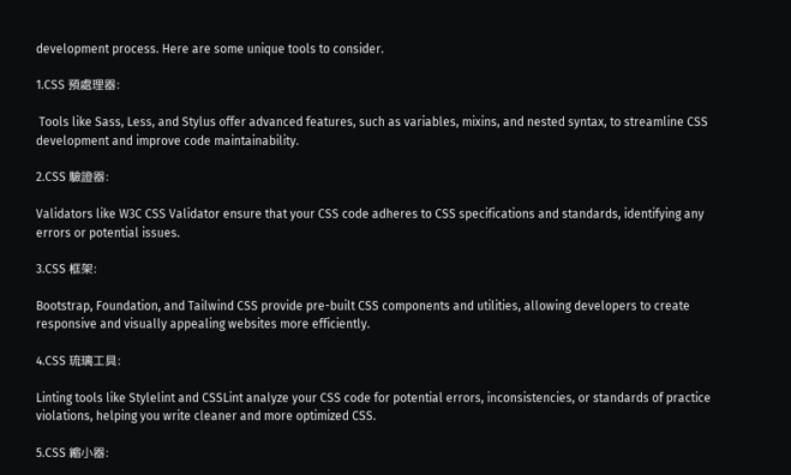development process. Here are some unique tools to consider.

1.CSS 預處理器:

 Tools like Sass, Less, and Stylus offer advanced features, such as variables, mixins, and nested syntax, to streamline CSS development and improve code maintainability.

2.CSS 驗證器:

Validators like W3C CSS Validator ensure that your CSS code adheres to CSS specifications and standards, identifying any errors or potential issues.

3.CSS 框架:

Bootstrap, Foundation, and Tailwind CSS provide pre-built CSS components and utilities, allowing developers to create responsive and visually appealing websites more efficiently.

4.CSS 琉璃工具:

Linting tools like Stylelint and CSSLint analyze your CSS code for potential errors, inconsistencies, or standards of practice violations, helping you write cleaner and more optimized CSS.

5.CSS 縮小器: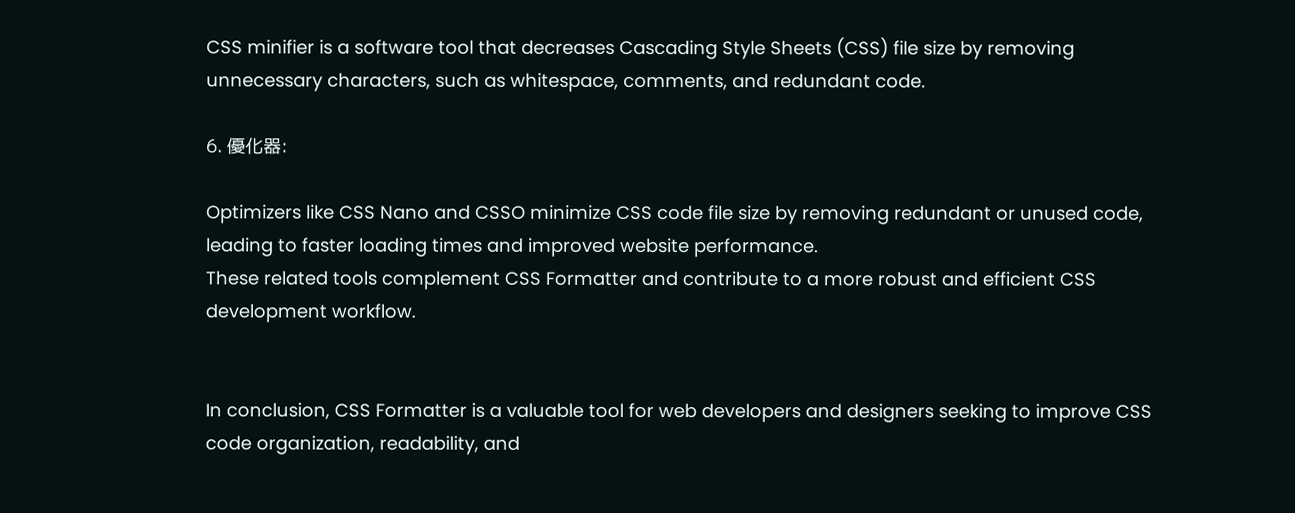CSS minifier is a software tool that decreases Cascading Style Sheets (CSS) file size by removing unnecessary characters, such as whitespace, comments, and redundant code.

6. 優化器:

Optimizers like CSS Nano and CSSO minimize CSS code file size by removing redundant or unused code, leading to faster loading times and improved website performance.
These related tools complement CSS Formatter and contribute to a more robust and efficient CSS development workflow.


In conclusion, CSS Formatter is a valuable tool for web developers and designers seeking to improve CSS code organization, readability, and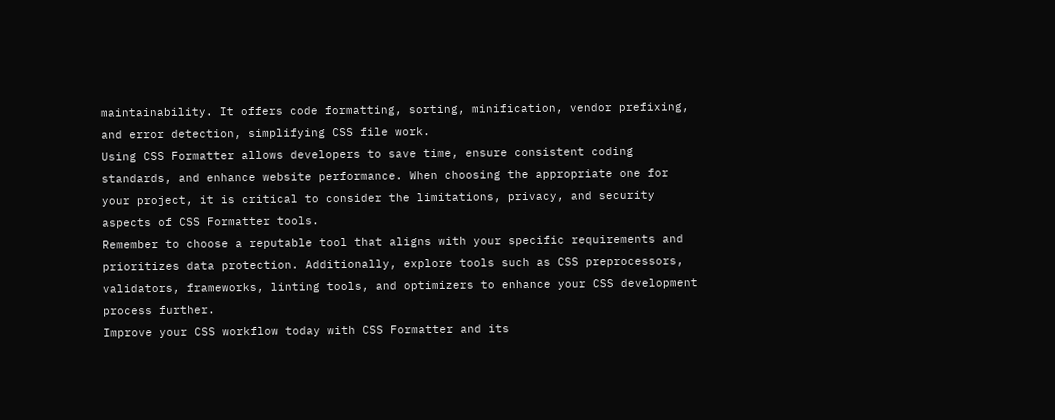maintainability. It offers code formatting, sorting, minification, vendor prefixing, and error detection, simplifying CSS file work.
Using CSS Formatter allows developers to save time, ensure consistent coding standards, and enhance website performance. When choosing the appropriate one for your project, it is critical to consider the limitations, privacy, and security aspects of CSS Formatter tools.
Remember to choose a reputable tool that aligns with your specific requirements and prioritizes data protection. Additionally, explore tools such as CSS preprocessors, validators, frameworks, linting tools, and optimizers to enhance your CSS development process further.
Improve your CSS workflow today with CSS Formatter and its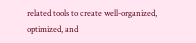related tools to create well-organized, optimized, and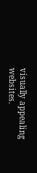visually appealing websites.